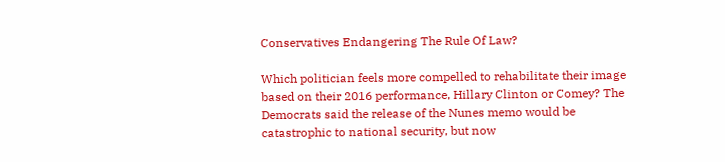Conservatives Endangering The Rule Of Law?

Which politician feels more compelled to rehabilitate their image based on their 2016 performance, Hillary Clinton or Comey? The Democrats said the release of the Nunes memo would be catastrophic to national security, but now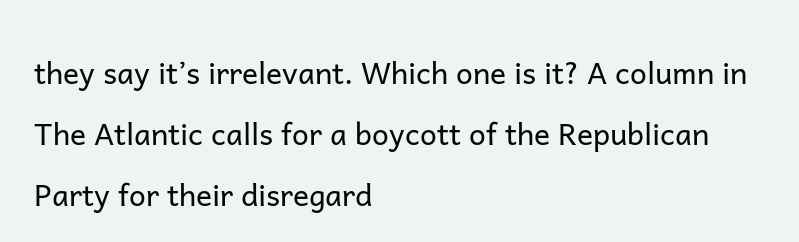they say it’s irrelevant. Which one is it? A column in The Atlantic calls for a boycott of the Republican Party for their disregard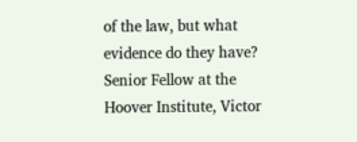of the law, but what evidence do they have? Senior Fellow at the Hoover Institute, Victor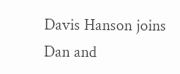Davis Hanson joins Dan and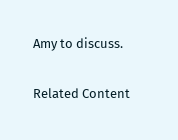Amy to discuss.

Related Content